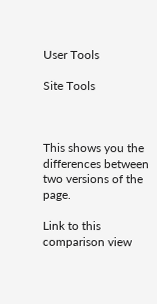User Tools

Site Tools



This shows you the differences between two versions of the page.

Link to this comparison view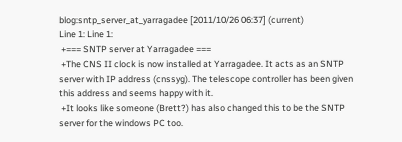blog:sntp_server_at_yarragadee [2011/10/26 06:37] (current)
Line 1: Line 1:
 +=== SNTP server at Yarragadee ===
 +The CNS II clock is now installed at Yarragadee. It acts as an SNTP server with IP address (cnssyg). The telescope controller has been given this address and seems happy with it.
 +It looks like someone (Brett?) has also changed this to be the SNTP server for the windows PC too.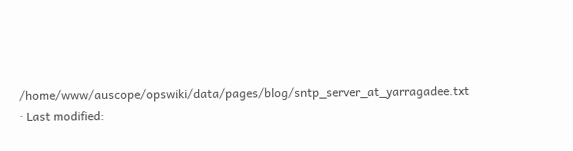/home/www/auscope/opswiki/data/pages/blog/sntp_server_at_yarragadee.txt · Last modified: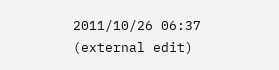2011/10/26 06:37 (external edit)